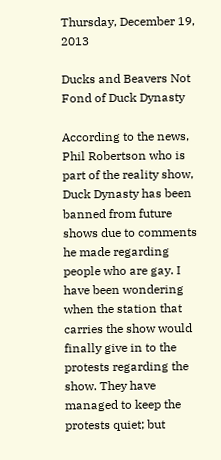Thursday, December 19, 2013

Ducks and Beavers Not Fond of Duck Dynasty

According to the news, Phil Robertson who is part of the reality show, Duck Dynasty has been banned from future shows due to comments he made regarding people who are gay. I have been wondering when the station that carries the show would finally give in to the protests regarding the show. They have managed to keep the protests quiet; but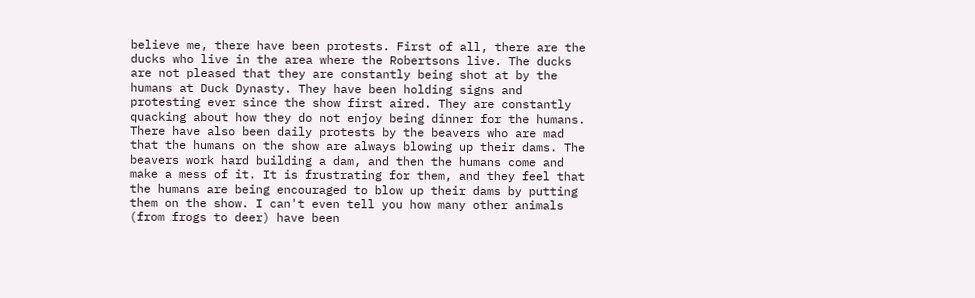believe me, there have been protests. First of all, there are the ducks who live in the area where the Robertsons live. The ducks are not pleased that they are constantly being shot at by the humans at Duck Dynasty. They have been holding signs and protesting ever since the show first aired. They are constantly quacking about how they do not enjoy being dinner for the humans. There have also been daily protests by the beavers who are mad that the humans on the show are always blowing up their dams. The beavers work hard building a dam, and then the humans come and make a mess of it. It is frustrating for them, and they feel that the humans are being encouraged to blow up their dams by putting them on the show. I can't even tell you how many other animals (from frogs to deer) have been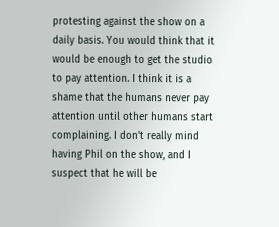protesting against the show on a daily basis. You would think that it would be enough to get the studio to pay attention. I think it is a shame that the humans never pay attention until other humans start complaining. I don't really mind having Phil on the show, and I suspect that he will be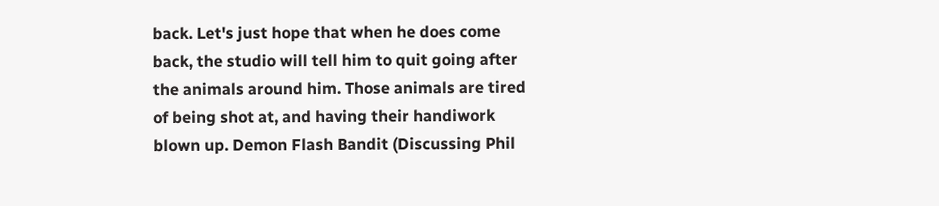back. Let's just hope that when he does come back, the studio will tell him to quit going after the animals around him. Those animals are tired of being shot at, and having their handiwork blown up. Demon Flash Bandit (Discussing Phil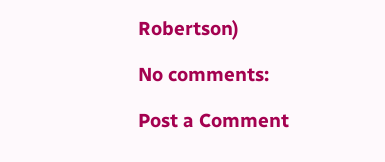Robertson)

No comments:

Post a Comment